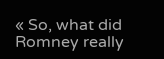« So, what did Romney really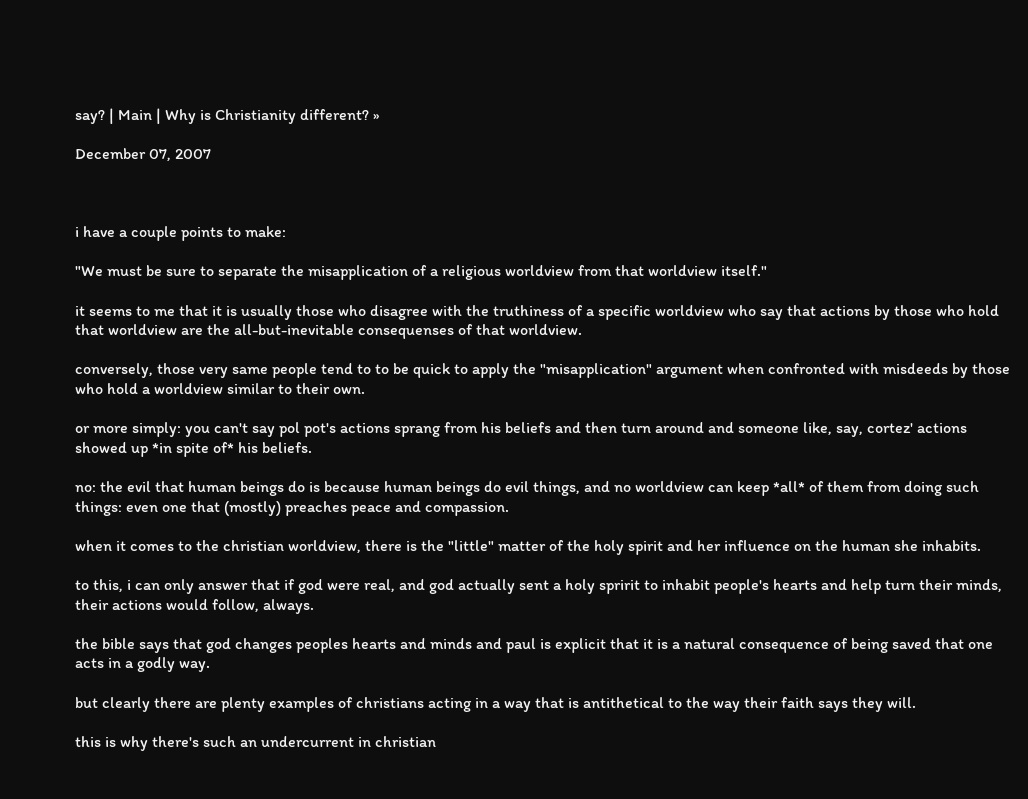say? | Main | Why is Christianity different? »

December 07, 2007



i have a couple points to make:

"We must be sure to separate the misapplication of a religious worldview from that worldview itself."

it seems to me that it is usually those who disagree with the truthiness of a specific worldview who say that actions by those who hold that worldview are the all-but-inevitable consequenses of that worldview.

conversely, those very same people tend to to be quick to apply the "misapplication" argument when confronted with misdeeds by those who hold a worldview similar to their own.

or more simply: you can't say pol pot's actions sprang from his beliefs and then turn around and someone like, say, cortez' actions showed up *in spite of* his beliefs.

no: the evil that human beings do is because human beings do evil things, and no worldview can keep *all* of them from doing such things: even one that (mostly) preaches peace and compassion.

when it comes to the christian worldview, there is the "little" matter of the holy spirit and her influence on the human she inhabits.

to this, i can only answer that if god were real, and god actually sent a holy spririt to inhabit people's hearts and help turn their minds, their actions would follow, always.

the bible says that god changes peoples hearts and minds and paul is explicit that it is a natural consequence of being saved that one acts in a godly way.

but clearly there are plenty examples of christians acting in a way that is antithetical to the way their faith says they will.

this is why there's such an undercurrent in christian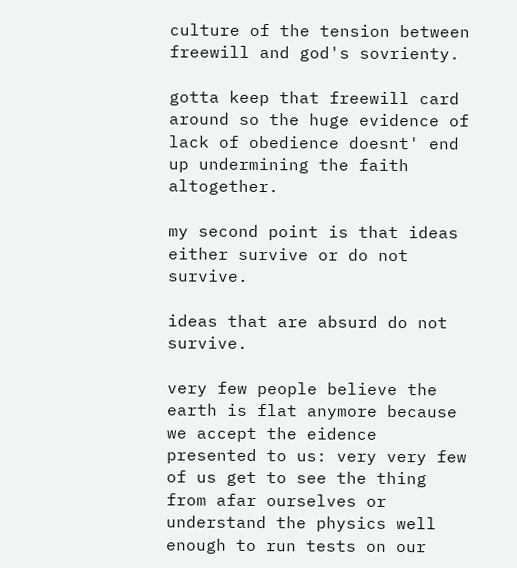culture of the tension between freewill and god's sovrienty.

gotta keep that freewill card around so the huge evidence of lack of obedience doesnt' end up undermining the faith altogether.

my second point is that ideas either survive or do not survive.

ideas that are absurd do not survive.

very few people believe the earth is flat anymore because we accept the eidence presented to us: very very few of us get to see the thing from afar ourselves or understand the physics well enough to run tests on our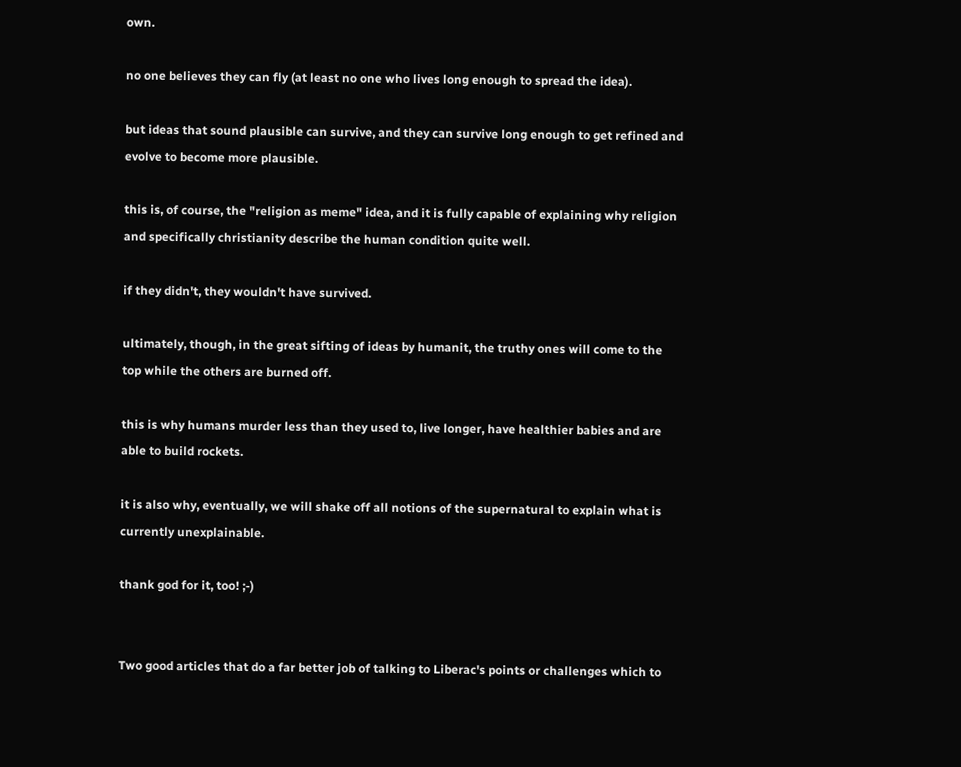own.

no one believes they can fly (at least no one who lives long enough to spread the idea).

but ideas that sound plausible can survive, and they can survive long enough to get refined and evolve to become more plausible.

this is, of course, the "religion as meme" idea, and it is fully capable of explaining why religion and specifically christianity describe the human condition quite well.

if they didn't, they wouldn't have survived.

ultimately, though, in the great sifting of ideas by humanit, the truthy ones will come to the top while the others are burned off.

this is why humans murder less than they used to, live longer, have healthier babies and are able to build rockets.

it is also why, eventually, we will shake off all notions of the supernatural to explain what is currently unexplainable.

thank god for it, too! ;-)


Two good articles that do a far better job of talking to Liberac's points or challenges which to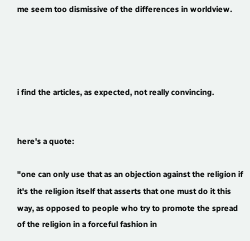me seem too dismissive of the differences in worldview.




i find the articles, as expected, not really convincing.


here's a quote:

"one can only use that as an objection against the religion if it's the religion itself that asserts that one must do it this way, as opposed to people who try to promote the spread of the religion in a forceful fashion in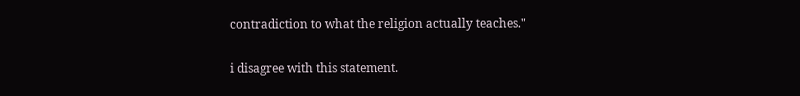contradiction to what the religion actually teaches."

i disagree with this statement.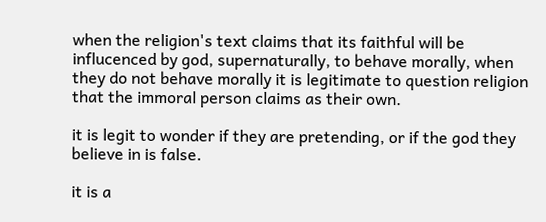when the religion's text claims that its faithful will be influcenced by god, supernaturally, to behave morally, when they do not behave morally it is legitimate to question religion that the immoral person claims as their own.

it is legit to wonder if they are pretending, or if the god they believe in is false.

it is a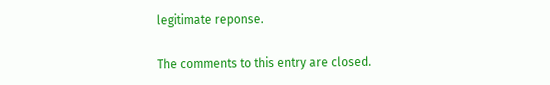legitimate reponse.

The comments to this entry are closed.